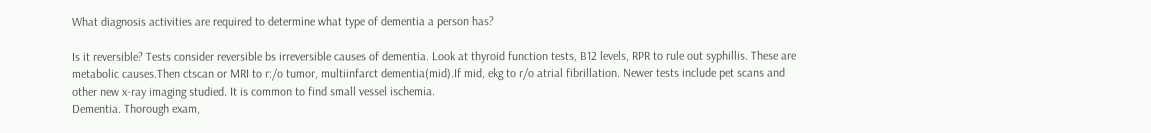What diagnosis activities are required to determine what type of dementia a person has?

Is it reversible? Tests consider reversible bs irreversible causes of dementia. Look at thyroid function tests, B12 levels, RPR to rule out syphillis. These are metabolic causes.Then ctscan or MRI to r:/o tumor, multiinfarct dementia(mid).If mid, ekg to r/o atrial fibrillation. Newer tests include pet scans and other new x-ray imaging studied. It is common to find small vessel ischemia.
Dementia. Thorough exam,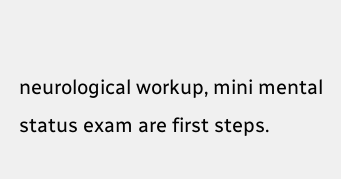neurological workup, mini mental status exam are first steps.